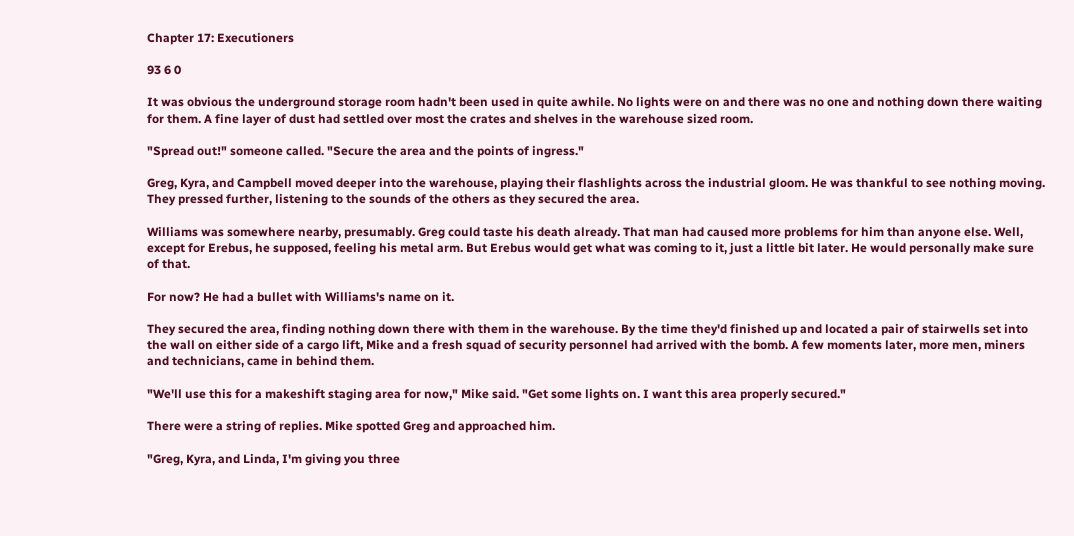Chapter 17: Executioners

93 6 0

It was obvious the underground storage room hadn't been used in quite awhile. No lights were on and there was no one and nothing down there waiting for them. A fine layer of dust had settled over most the crates and shelves in the warehouse sized room.

"Spread out!" someone called. "Secure the area and the points of ingress."

Greg, Kyra, and Campbell moved deeper into the warehouse, playing their flashlights across the industrial gloom. He was thankful to see nothing moving. They pressed further, listening to the sounds of the others as they secured the area.

Williams was somewhere nearby, presumably. Greg could taste his death already. That man had caused more problems for him than anyone else. Well, except for Erebus, he supposed, feeling his metal arm. But Erebus would get what was coming to it, just a little bit later. He would personally make sure of that.

For now? He had a bullet with Williams's name on it.

They secured the area, finding nothing down there with them in the warehouse. By the time they'd finished up and located a pair of stairwells set into the wall on either side of a cargo lift, Mike and a fresh squad of security personnel had arrived with the bomb. A few moments later, more men, miners and technicians, came in behind them.

"We'll use this for a makeshift staging area for now," Mike said. "Get some lights on. I want this area properly secured."

There were a string of replies. Mike spotted Greg and approached him.

"Greg, Kyra, and Linda, I'm giving you three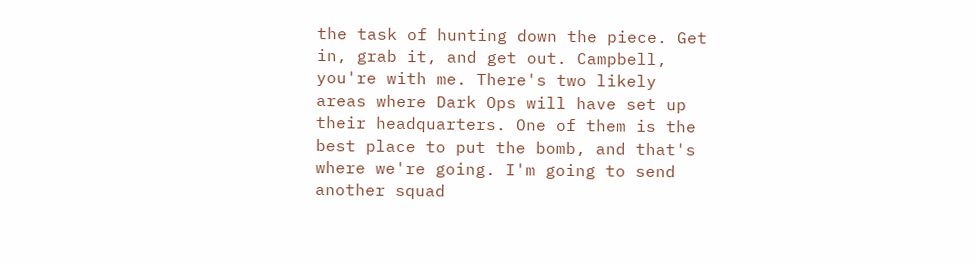the task of hunting down the piece. Get in, grab it, and get out. Campbell, you're with me. There's two likely areas where Dark Ops will have set up their headquarters. One of them is the best place to put the bomb, and that's where we're going. I'm going to send another squad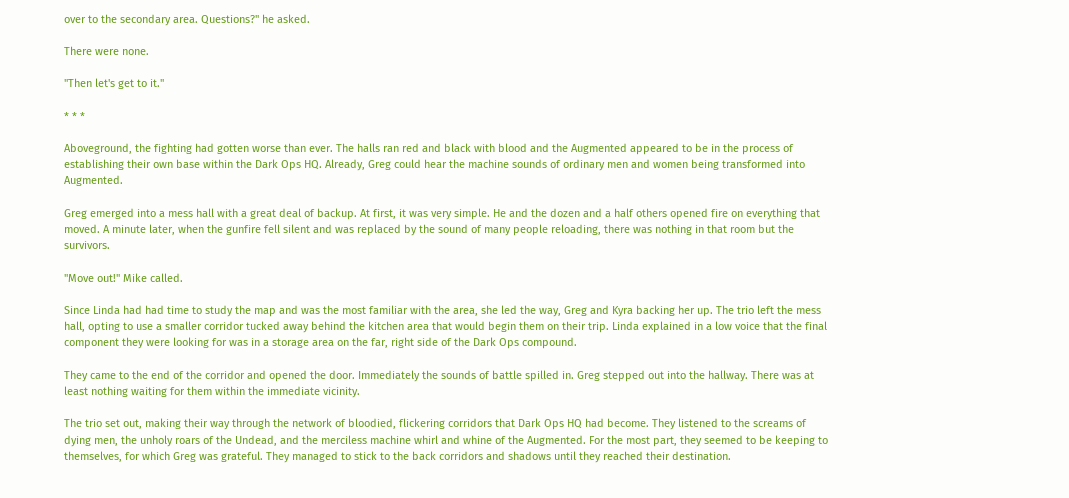over to the secondary area. Questions?" he asked.

There were none.

"Then let's get to it."

* * *

Aboveground, the fighting had gotten worse than ever. The halls ran red and black with blood and the Augmented appeared to be in the process of establishing their own base within the Dark Ops HQ. Already, Greg could hear the machine sounds of ordinary men and women being transformed into Augmented.

Greg emerged into a mess hall with a great deal of backup. At first, it was very simple. He and the dozen and a half others opened fire on everything that moved. A minute later, when the gunfire fell silent and was replaced by the sound of many people reloading, there was nothing in that room but the survivors.

"Move out!" Mike called.

Since Linda had had time to study the map and was the most familiar with the area, she led the way, Greg and Kyra backing her up. The trio left the mess hall, opting to use a smaller corridor tucked away behind the kitchen area that would begin them on their trip. Linda explained in a low voice that the final component they were looking for was in a storage area on the far, right side of the Dark Ops compound.

They came to the end of the corridor and opened the door. Immediately the sounds of battle spilled in. Greg stepped out into the hallway. There was at least nothing waiting for them within the immediate vicinity.

The trio set out, making their way through the network of bloodied, flickering corridors that Dark Ops HQ had become. They listened to the screams of dying men, the unholy roars of the Undead, and the merciless machine whirl and whine of the Augmented. For the most part, they seemed to be keeping to themselves, for which Greg was grateful. They managed to stick to the back corridors and shadows until they reached their destination.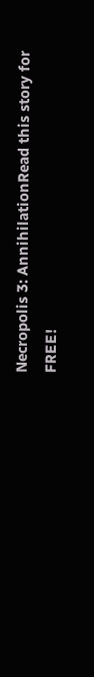Necropolis 3: AnnihilationRead this story for FREE!